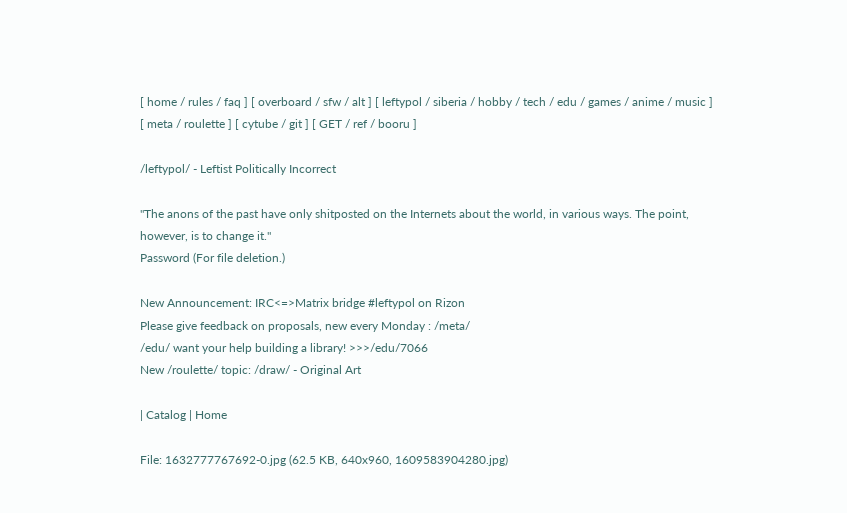[ home / rules / faq ] [ overboard / sfw / alt ] [ leftypol / siberia / hobby / tech / edu / games / anime / music ] [ meta / roulette ] [ cytube / git ] [ GET / ref / booru ]

/leftypol/ - Leftist Politically Incorrect

"The anons of the past have only shitposted on the Internets about the world, in various ways. The point, however, is to change it."
Password (For file deletion.)

New Announcement: IRC<=>Matrix bridge #leftypol on Rizon
Please give feedback on proposals, new every Monday : /meta/
/edu/ want your help building a library! >>>/edu/7066
New /roulette/ topic: /draw/ - Original Art

| Catalog | Home

File: 1632777767692-0.jpg (62.5 KB, 640x960, 1609583904280.jpg)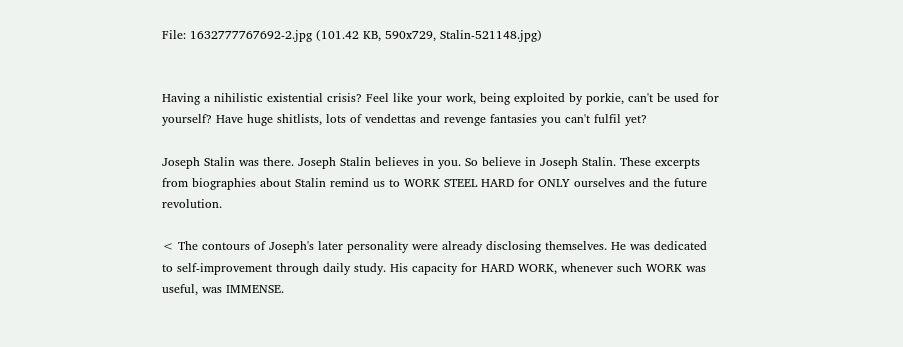File: 1632777767692-2.jpg (101.42 KB, 590x729, Stalin-521148.jpg)


Having a nihilistic existential crisis? Feel like your work, being exploited by porkie, can't be used for yourself? Have huge shitlists, lots of vendettas and revenge fantasies you can't fulfil yet?

Joseph Stalin was there. Joseph Stalin believes in you. So believe in Joseph Stalin. These excerpts from biographies about Stalin remind us to WORK STEEL HARD for ONLY ourselves and the future revolution.

< The contours of Joseph's later personality were already disclosing themselves. He was dedicated to self-improvement through daily study. His capacity for HARD WORK, whenever such WORK was useful, was IMMENSE.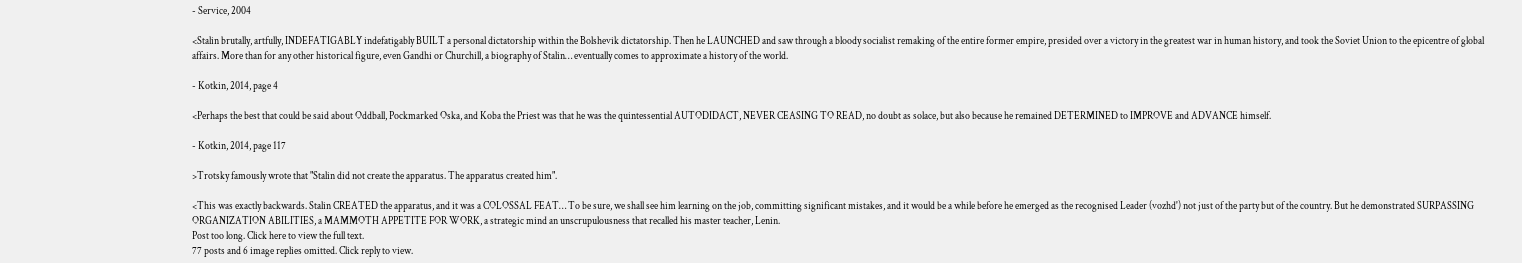- Service, 2004

<Stalin brutally, artfully, INDEFATIGABLY indefatigably BUILT a personal dictatorship within the Bolshevik dictatorship. Then he LAUNCHED and saw through a bloody socialist remaking of the entire former empire, presided over a victory in the greatest war in human history, and took the Soviet Union to the epicentre of global affairs. More than for any other historical figure, even Gandhi or Churchill, a biography of Stalin… eventually comes to approximate a history of the world.

- Kotkin, 2014, page 4

<Perhaps the best that could be said about Oddball, Pockmarked Oska, and Koba the Priest was that he was the quintessential AUTODIDACT, NEVER CEASING TO READ, no doubt as solace, but also because he remained DETERMINED to IMPROVE and ADVANCE himself.

- Kotkin, 2014, page 117

>Trotsky famously wrote that "Stalin did not create the apparatus. The apparatus created him".

<This was exactly backwards. Stalin CREATED the apparatus, and it was a COLOSSAL FEAT… To be sure, we shall see him learning on the job, committing significant mistakes, and it would be a while before he emerged as the recognised Leader (vozhd') not just of the party but of the country. But he demonstrated SURPASSING ORGANIZATION ABILITIES, a MAMMOTH APPETITE FOR WORK, a strategic mind an unscrupulousness that recalled his master teacher, Lenin.
Post too long. Click here to view the full text.
77 posts and 6 image replies omitted. Click reply to view.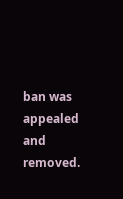ban was appealed and removed.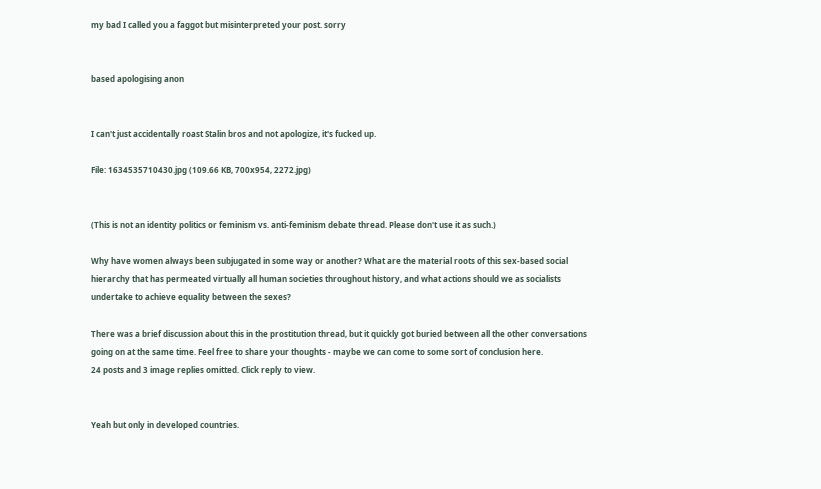my bad I called you a faggot but misinterpreted your post. sorry


based apologising anon


I can't just accidentally roast Stalin bros and not apologize, it's fucked up.

File: 1634535710430.jpg (109.66 KB, 700x954, 2272.jpg)


(This is not an identity politics or feminism vs. anti-feminism debate thread. Please don't use it as such.)

Why have women always been subjugated in some way or another? What are the material roots of this sex-based social hierarchy that has permeated virtually all human societies throughout history, and what actions should we as socialists undertake to achieve equality between the sexes?

There was a brief discussion about this in the prostitution thread, but it quickly got buried between all the other conversations going on at the same time. Feel free to share your thoughts - maybe we can come to some sort of conclusion here.
24 posts and 3 image replies omitted. Click reply to view.


Yeah but only in developed countries.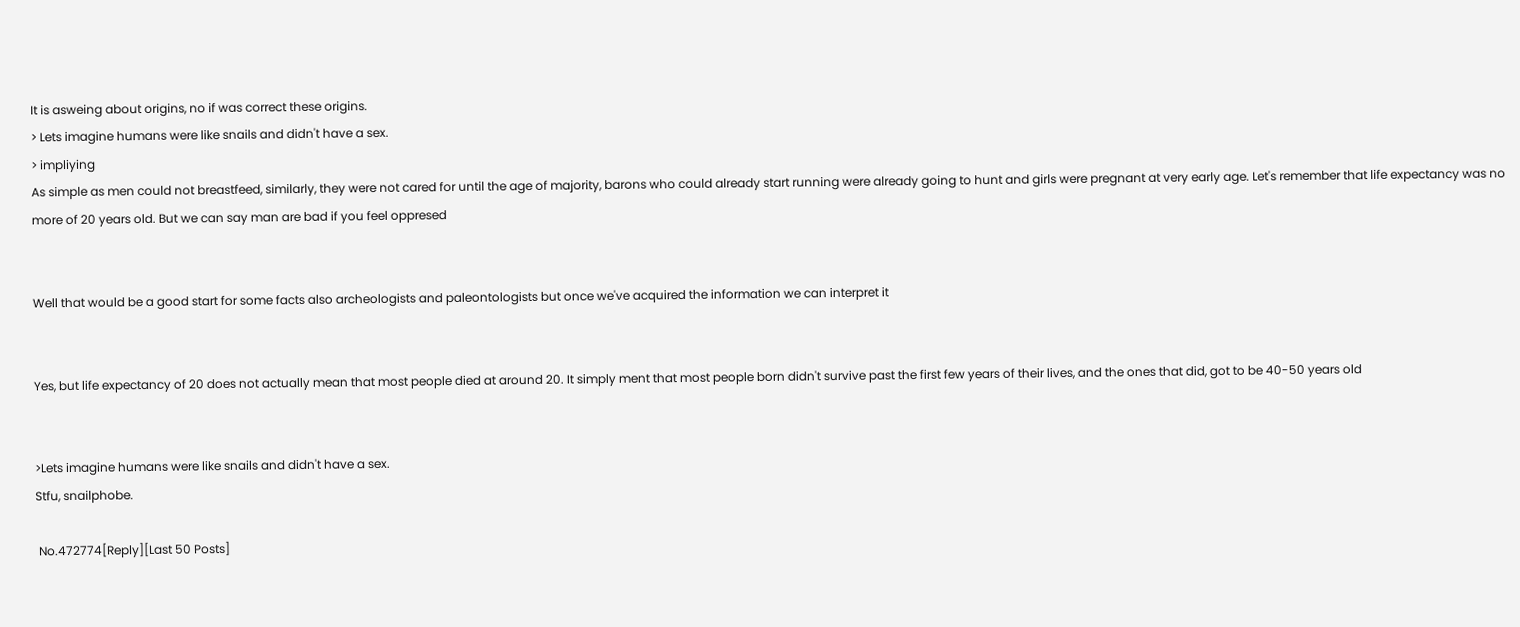It is asweing about origins, no if was correct these origins.
> Lets imagine humans were like snails and didn't have a sex.
> impliying
As simple as men could not breastfeed, similarly, they were not cared for until the age of majority, barons who could already start running were already going to hunt and girls were pregnant at very early age. Let's remember that life expectancy was no more of 20 years old. But we can say man are bad if you feel oppresed


Well that would be a good start for some facts also archeologists and paleontologists but once we've acquired the information we can interpret it


Yes, but life expectancy of 20 does not actually mean that most people died at around 20. It simply ment that most people born didn't survive past the first few years of their lives, and the ones that did, got to be 40-50 years old


>Lets imagine humans were like snails and didn't have a sex.
Stfu, snailphobe.

 No.472774[Reply][Last 50 Posts]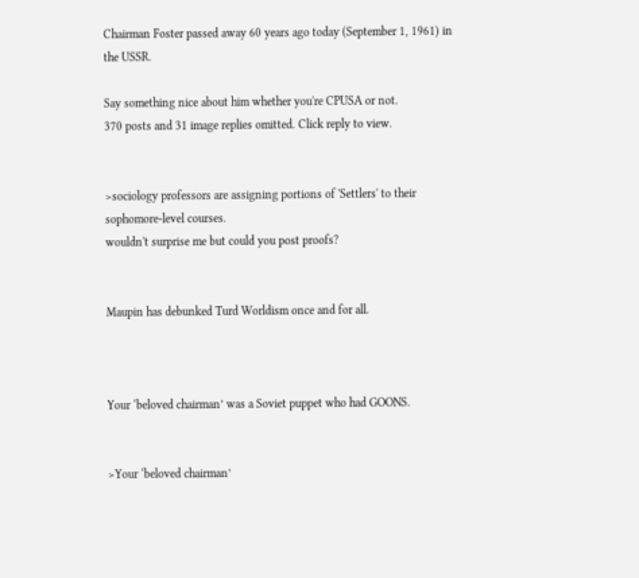Chairman Foster passed away 60 years ago today (September 1, 1961) in the USSR.

Say something nice about him whether you're CPUSA or not.
370 posts and 31 image replies omitted. Click reply to view.


>sociology professors are assigning portions of 'Settlers' to their sophomore-level courses.
wouldn't surprise me but could you post proofs?


Maupin has debunked Turd Worldism once and for all.



Your ‘beloved chairman’ was a Soviet puppet who had GOONS.


>Your ‘beloved chairman’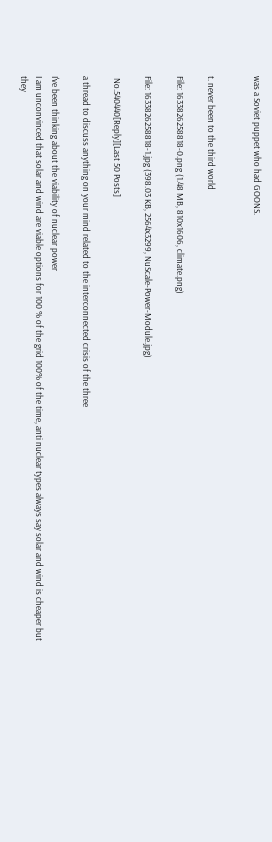was a Soviet puppet who had GOONS.


t. never been to the third world

File: 1633826258818-0.png (1.48 MB, 810x1606, climate.png)

File: 1633826258818-1.jpg (398.03 KB, 2564x3299, NuScale-Power-Module.jpg)

 No.540440[Reply][Last 50 Posts]

a thread to discuss anything on your mind related to the interconnected crisis of the three

I've been thinking about the viability of nuclear power
I am unconvinced that solar and wind are viable options for 100 % of the grid 100% of the time, anti nuclear types always say solar and wind is cheaper but they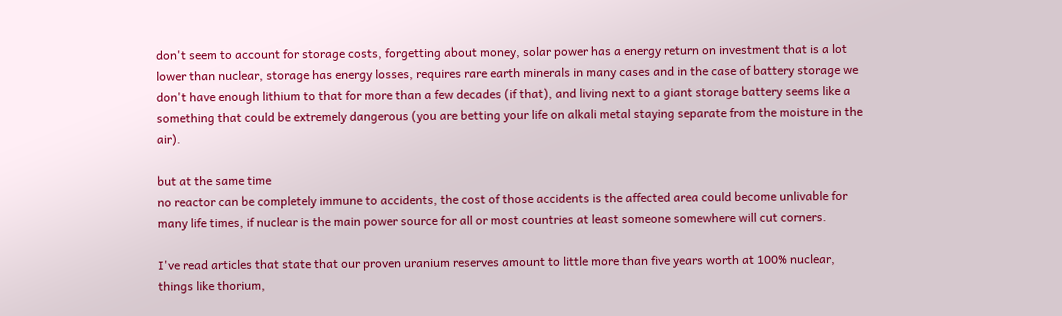don't seem to account for storage costs, forgetting about money, solar power has a energy return on investment that is a lot lower than nuclear, storage has energy losses, requires rare earth minerals in many cases and in the case of battery storage we don't have enough lithium to that for more than a few decades (if that), and living next to a giant storage battery seems like a something that could be extremely dangerous (you are betting your life on alkali metal staying separate from the moisture in the air).

but at the same time
no reactor can be completely immune to accidents, the cost of those accidents is the affected area could become unlivable for many life times, if nuclear is the main power source for all or most countries at least someone somewhere will cut corners.

I've read articles that state that our proven uranium reserves amount to little more than five years worth at 100% nuclear,
things like thorium,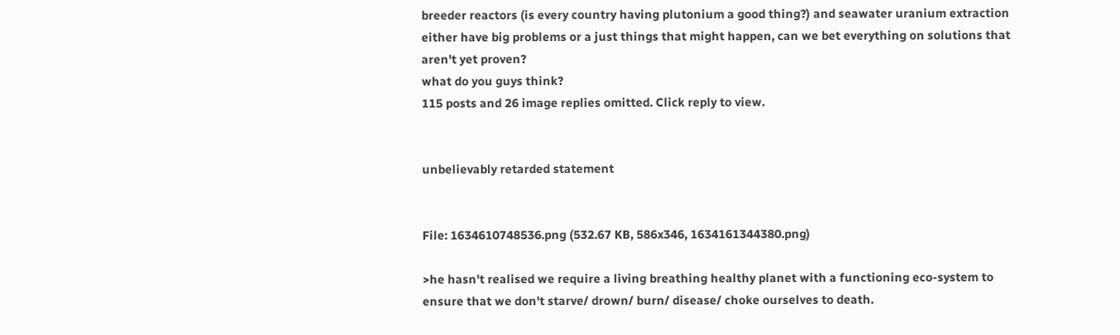breeder reactors (is every country having plutonium a good thing?) and seawater uranium extraction either have big problems or a just things that might happen, can we bet everything on solutions that aren't yet proven?
what do you guys think?
115 posts and 26 image replies omitted. Click reply to view.


unbelievably retarded statement


File: 1634610748536.png (532.67 KB, 586x346, 1634161344380.png)

>he hasn't realised we require a living breathing healthy planet with a functioning eco-system to ensure that we don't starve/ drown/ burn/ disease/ choke ourselves to death.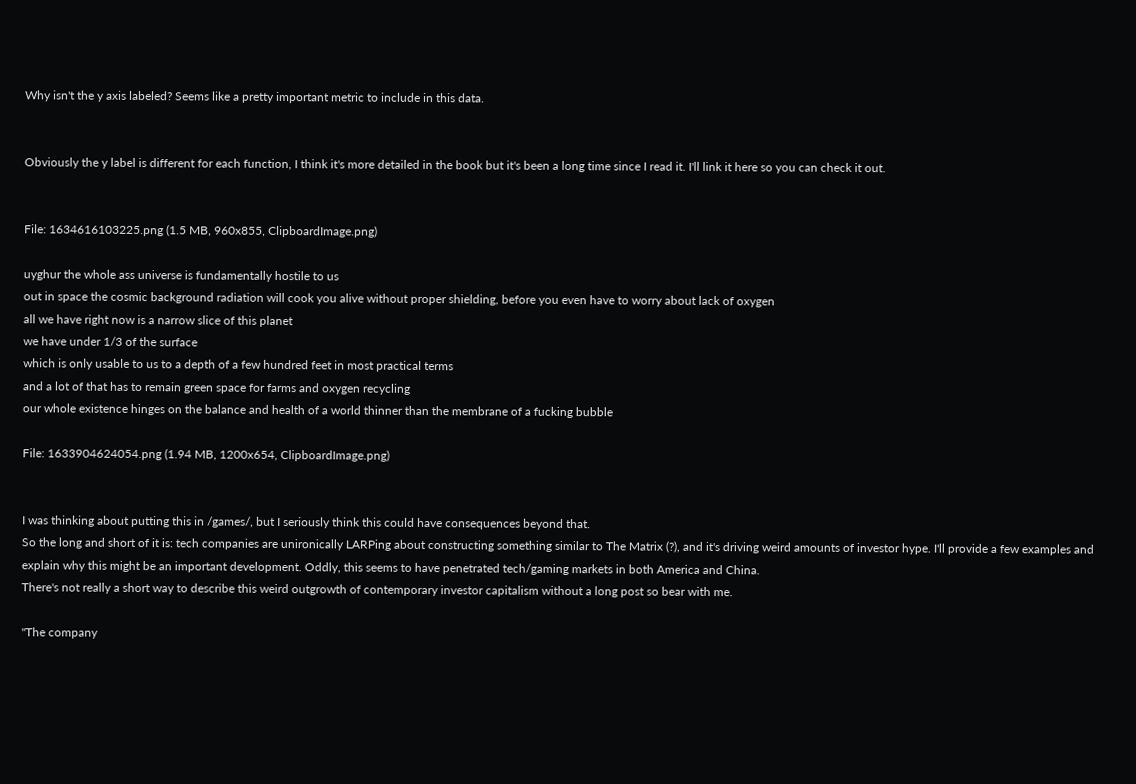Why isn't the y axis labeled? Seems like a pretty important metric to include in this data.


Obviously the y label is different for each function, I think it's more detailed in the book but it's been a long time since I read it. I'll link it here so you can check it out.


File: 1634616103225.png (1.5 MB, 960x855, ClipboardImage.png)

uyghur the whole ass universe is fundamentally hostile to us
out in space the cosmic background radiation will cook you alive without proper shielding, before you even have to worry about lack of oxygen
all we have right now is a narrow slice of this planet
we have under 1/3 of the surface
which is only usable to us to a depth of a few hundred feet in most practical terms
and a lot of that has to remain green space for farms and oxygen recycling
our whole existence hinges on the balance and health of a world thinner than the membrane of a fucking bubble

File: 1633904624054.png (1.94 MB, 1200x654, ClipboardImage.png)


I was thinking about putting this in /games/, but I seriously think this could have consequences beyond that.
So the long and short of it is: tech companies are unironically LARPing about constructing something similar to The Matrix (?), and it's driving weird amounts of investor hype. I'll provide a few examples and explain why this might be an important development. Oddly, this seems to have penetrated tech/gaming markets in both America and China.
There's not really a short way to describe this weird outgrowth of contemporary investor capitalism without a long post so bear with me.

"The company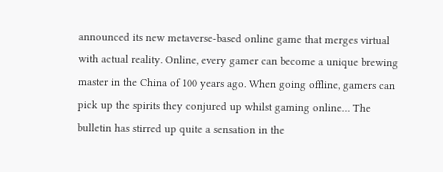announced its new metaverse-based online game that merges virtual with actual reality. Online, every gamer can become a unique brewing master in the China of 100 years ago. When going offline, gamers can pick up the spirits they conjured up whilst gaming online… The bulletin has stirred up quite a sensation in the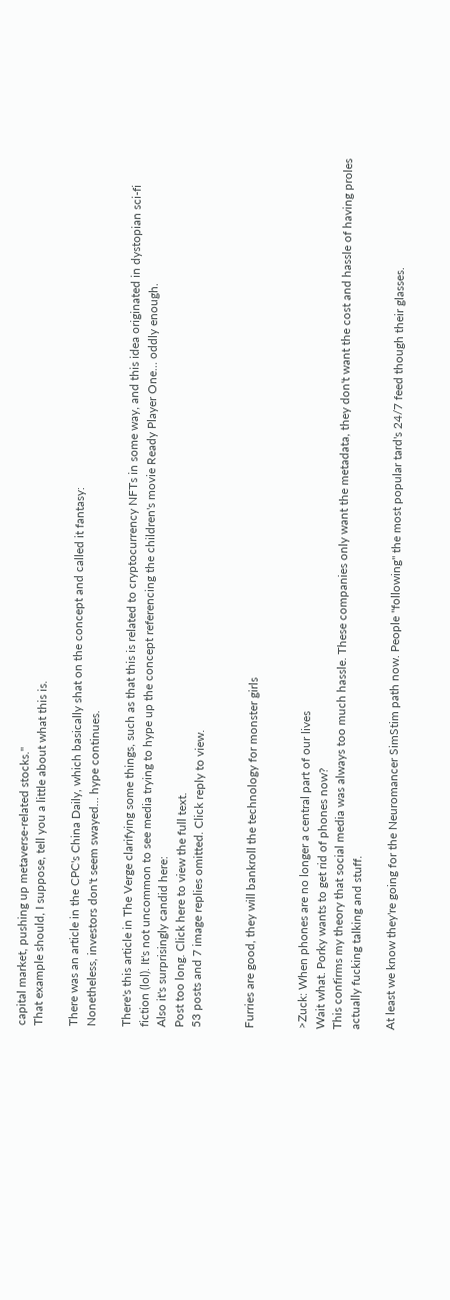capital market, pushing up metaverse-related stocks."
That example should, I suppose, tell you a little about what this is.

There was an article in the CPC's China Daily, which basically shat on the concept and called it fantasy:
Nonetheless, investors don't seem swayed… hype continues.

There's this article in The Verge clarifying some things, such as that this is related to cryptocurrency NFTs in some way, and this idea originated in dystopian sci-fi fiction (lol). It's not uncommon to see media trying to hype up the concept referencing the children's movie Ready Player One… oddly enough.
Also it's surprisingly candid here:
Post too long. Click here to view the full text.
53 posts and 7 image replies omitted. Click reply to view.


Furries are good, they will bankroll the technology for monster girls


>Zuck: When phones are no longer a central part of our lives
Wait what. Porky wants to get rid of phones now?
This confirms my theory that social media was always too much hassle. These companies only want the metadata, they don't want the cost and hassle of having proles actually fucking talking and stuff.

At least we know they're going for the Neuromancer SimStim path now. People "following" the most popular tard's 24/7 feed though their glasses.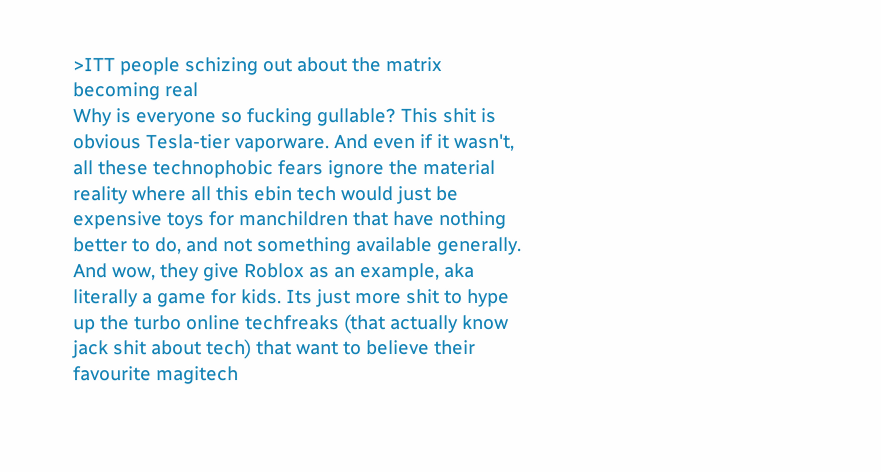>ITT people schizing out about the matrix becoming real
Why is everyone so fucking gullable? This shit is obvious Tesla-tier vaporware. And even if it wasn't, all these technophobic fears ignore the material reality where all this ebin tech would just be expensive toys for manchildren that have nothing better to do, and not something available generally. And wow, they give Roblox as an example, aka literally a game for kids. Its just more shit to hype up the turbo online techfreaks (that actually know jack shit about tech) that want to believe their favourite magitech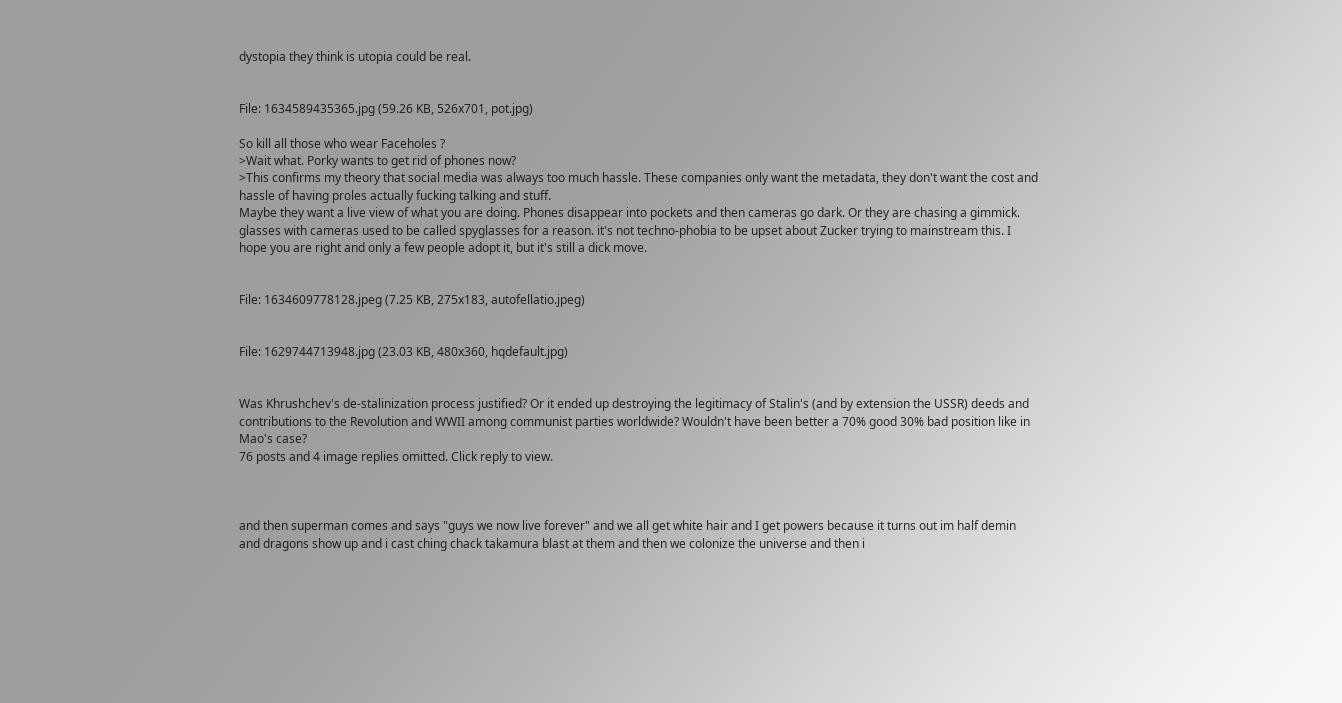dystopia they think is utopia could be real.


File: 1634589435365.jpg (59.26 KB, 526x701, pot.jpg)

So kill all those who wear Faceholes ?
>Wait what. Porky wants to get rid of phones now?
>This confirms my theory that social media was always too much hassle. These companies only want the metadata, they don't want the cost and hassle of having proles actually fucking talking and stuff.
Maybe they want a live view of what you are doing. Phones disappear into pockets and then cameras go dark. Or they are chasing a gimmick.
glasses with cameras used to be called spyglasses for a reason. it's not techno-phobia to be upset about Zucker trying to mainstream this. I hope you are right and only a few people adopt it, but it's still a dick move.


File: 1634609778128.jpeg (7.25 KB, 275x183, autofellatio.jpeg)


File: 1629744713948.jpg (23.03 KB, 480x360, hqdefault.jpg)


Was Khrushchev's de-stalinization process justified? Or it ended up destroying the legitimacy of Stalin's (and by extension the USSR) deeds and contributions to the Revolution and WWII among communist parties worldwide? Wouldn't have been better a 70% good 30% bad position like in Mao's case?
76 posts and 4 image replies omitted. Click reply to view.



and then superman comes and says "guys we now live forever" and we all get white hair and I get powers because it turns out im half demin and dragons show up and i cast ching chack takamura blast at them and then we colonize the universe and then i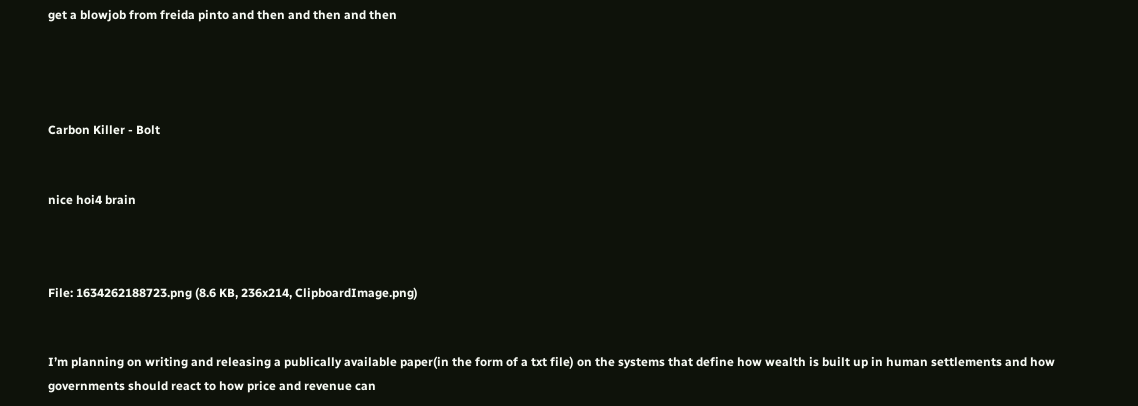get a blowjob from freida pinto and then and then and then




Carbon Killer - Bolt


nice hoi4 brain



File: 1634262188723.png (8.6 KB, 236x214, ClipboardImage.png)


I’m planning on writing and releasing a publically available paper(in the form of a txt file) on the systems that define how wealth is built up in human settlements and how governments should react to how price and revenue can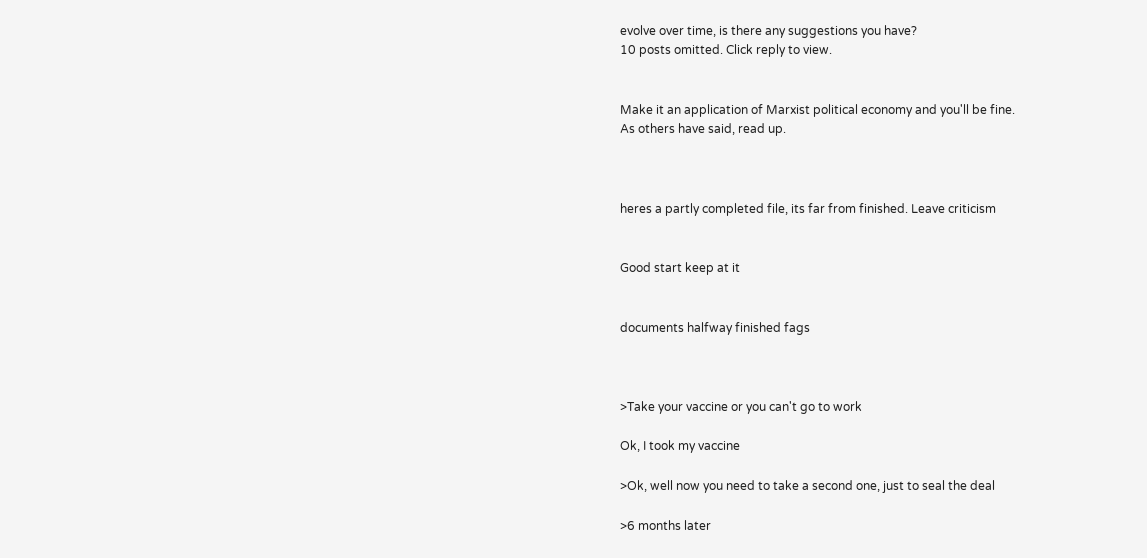evolve over time, is there any suggestions you have?
10 posts omitted. Click reply to view.


Make it an application of Marxist political economy and you'll be fine.
As others have said, read up.



heres a partly completed file, its far from finished. Leave criticism


Good start keep at it


documents halfway finished fags



>Take your vaccine or you can't go to work

Ok, I took my vaccine

>Ok, well now you need to take a second one, just to seal the deal

>6 months later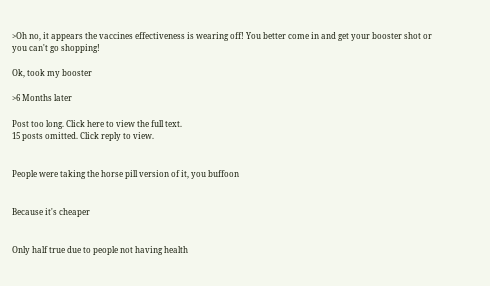>Oh no, it appears the vaccines effectiveness is wearing off! You better come in and get your booster shot or you can't go shopping!

Ok, took my booster

>6 Months later

Post too long. Click here to view the full text.
15 posts omitted. Click reply to view.


People were taking the horse pill version of it, you buffoon


Because it's cheaper


Only half true due to people not having health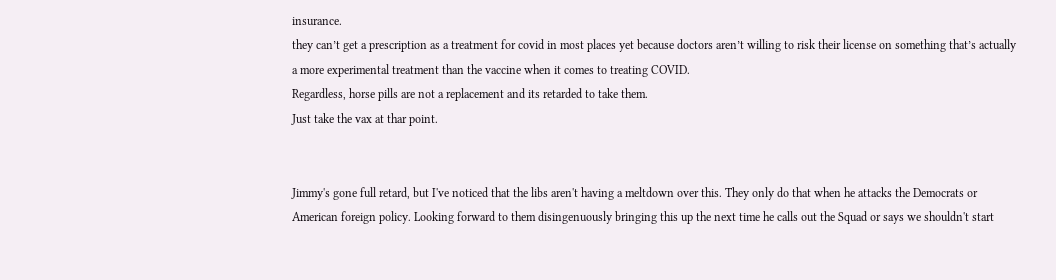insurance.
they can’t get a prescription as a treatment for covid in most places yet because doctors aren’t willing to risk their license on something that’s actually a more experimental treatment than the vaccine when it comes to treating COVID.
Regardless, horse pills are not a replacement and its retarded to take them.
Just take the vax at thar point.


Jimmy's gone full retard, but I've noticed that the libs aren't having a meltdown over this. They only do that when he attacks the Democrats or American foreign policy. Looking forward to them disingenuously bringing this up the next time he calls out the Squad or says we shouldn't start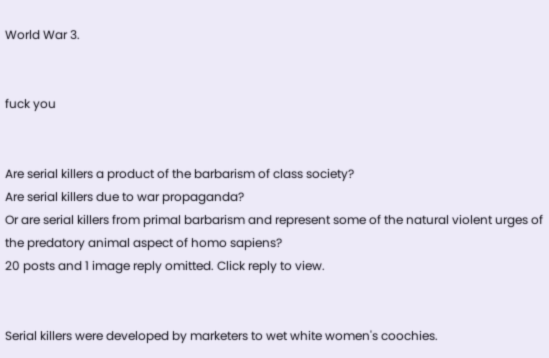World War 3.


fuck you


Are serial killers a product of the barbarism of class society?
Are serial killers due to war propaganda?
Or are serial killers from primal barbarism and represent some of the natural violent urges of the predatory animal aspect of homo sapiens?
20 posts and 1 image reply omitted. Click reply to view.


Serial killers were developed by marketers to wet white women's coochies.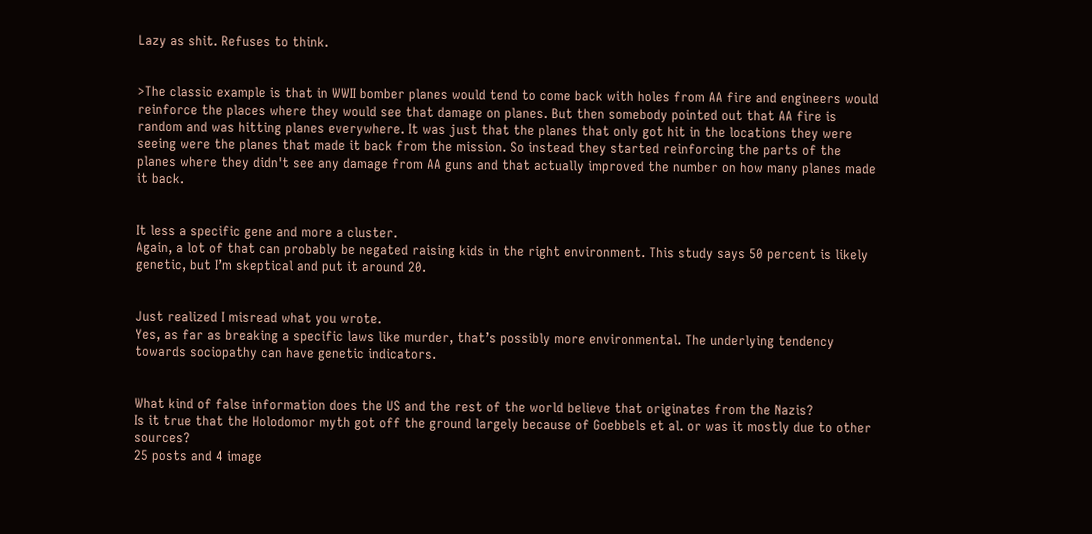Lazy as shit. Refuses to think.


>The classic example is that in WWII bomber planes would tend to come back with holes from AA fire and engineers would reinforce the places where they would see that damage on planes. But then somebody pointed out that AA fire is random and was hitting planes everywhere. It was just that the planes that only got hit in the locations they were seeing were the planes that made it back from the mission. So instead they started reinforcing the parts of the planes where they didn't see any damage from AA guns and that actually improved the number on how many planes made it back.


It less a specific gene and more a cluster.
Again, a lot of that can probably be negated raising kids in the right environment. This study says 50 percent is likely genetic, but I’m skeptical and put it around 20.


Just realized I misread what you wrote.
Yes, as far as breaking a specific laws like murder, that’s possibly more environmental. The underlying tendency towards sociopathy can have genetic indicators.


What kind of false information does the US and the rest of the world believe that originates from the Nazis?
Is it true that the Holodomor myth got off the ground largely because of Goebbels et al. or was it mostly due to other sources?
25 posts and 4 image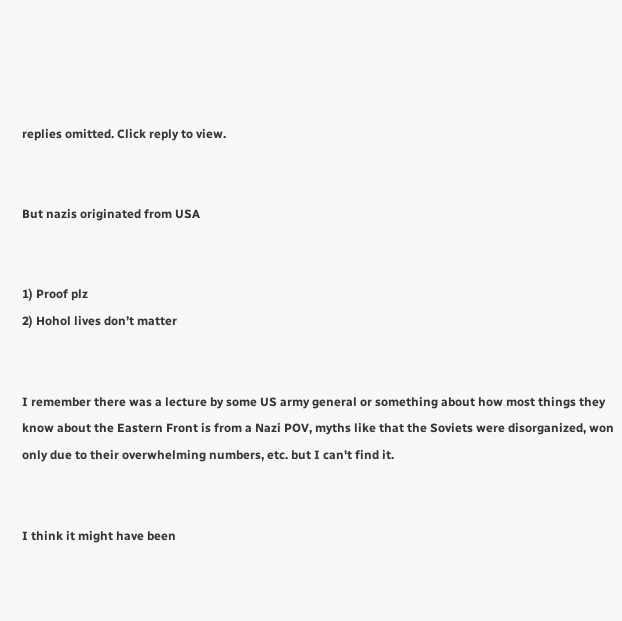replies omitted. Click reply to view.


But nazis originated from USA


1) Proof plz
2) Hohol lives don’t matter


I remember there was a lecture by some US army general or something about how most things they know about the Eastern Front is from a Nazi POV, myths like that the Soviets were disorganized, won only due to their overwhelming numbers, etc. but I can't find it.


I think it might have been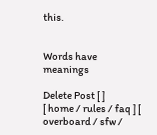this.


Words have meanings

Delete Post [ ]
[ home / rules / faq ] [ overboard / sfw /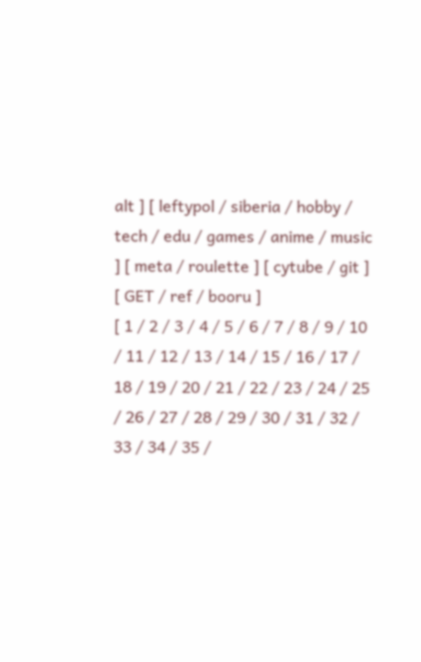alt ] [ leftypol / siberia / hobby / tech / edu / games / anime / music ] [ meta / roulette ] [ cytube / git ] [ GET / ref / booru ]
[ 1 / 2 / 3 / 4 / 5 / 6 / 7 / 8 / 9 / 10 / 11 / 12 / 13 / 14 / 15 / 16 / 17 / 18 / 19 / 20 / 21 / 22 / 23 / 24 / 25 / 26 / 27 / 28 / 29 / 30 / 31 / 32 / 33 / 34 / 35 /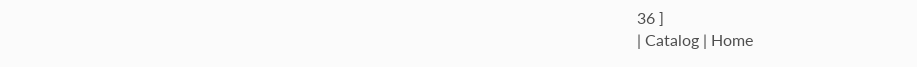36 ]
| Catalog | Home